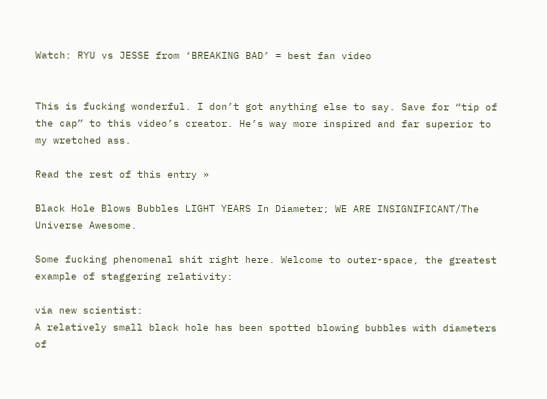Watch: RYU vs JESSE from ‘BREAKING BAD’ = best fan video


This is fucking wonderful. I don’t got anything else to say. Save for “tip of the cap” to this video’s creator. He’s way more inspired and far superior to my wretched ass.

Read the rest of this entry »

Black Hole Blows Bubbles LIGHT YEARS In Diameter; WE ARE INSIGNIFICANT/The Universe Awesome.

Some fucking phenomenal shit right here. Welcome to outer-space, the greatest example of staggering relativity:

via new scientist:
A relatively small black hole has been spotted blowing bubbles with diameters of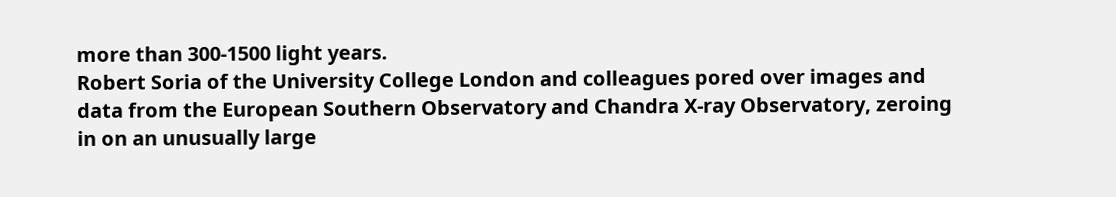more than 300-1500 light years.
Robert Soria of the University College London and colleagues pored over images and data from the European Southern Observatory and Chandra X-ray Observatory, zeroing in on an unusually large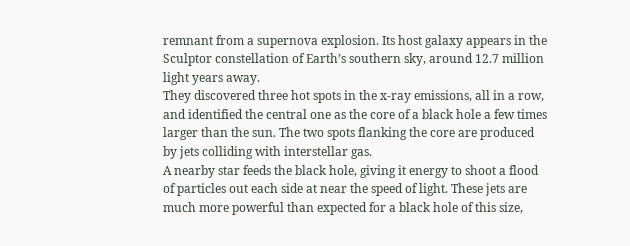remnant from a supernova explosion. Its host galaxy appears in the Sculptor constellation of Earth’s southern sky, around 12.7 million light years away.
They discovered three hot spots in the x-ray emissions, all in a row, and identified the central one as the core of a black hole a few times larger than the sun. The two spots flanking the core are produced by jets colliding with interstellar gas.
A nearby star feeds the black hole, giving it energy to shoot a flood of particles out each side at near the speed of light. These jets are much more powerful than expected for a black hole of this size,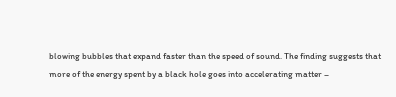blowing bubbles that expand faster than the speed of sound. The finding suggests that more of the energy spent by a black hole goes into accelerating matter –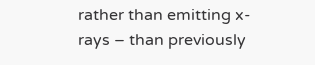rather than emitting x-rays – than previously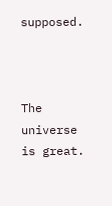supposed.



The universe is great.